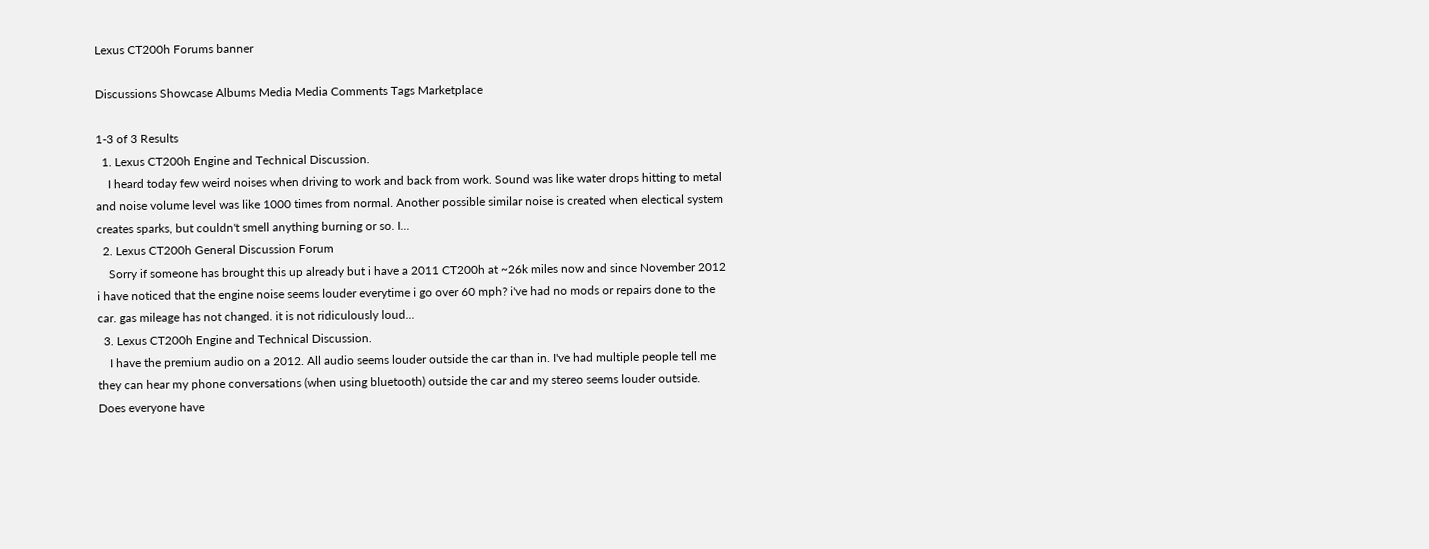Lexus CT200h Forums banner

Discussions Showcase Albums Media Media Comments Tags Marketplace

1-3 of 3 Results
  1. Lexus CT200h Engine and Technical Discussion.
    I heard today few weird noises when driving to work and back from work. Sound was like water drops hitting to metal and noise volume level was like 1000 times from normal. Another possible similar noise is created when electical system creates sparks, but couldn't smell anything burning or so. I...
  2. Lexus CT200h General Discussion Forum
    Sorry if someone has brought this up already but i have a 2011 CT200h at ~26k miles now and since November 2012 i have noticed that the engine noise seems louder everytime i go over 60 mph? i've had no mods or repairs done to the car. gas mileage has not changed. it is not ridiculously loud...
  3. Lexus CT200h Engine and Technical Discussion.
    I have the premium audio on a 2012. All audio seems louder outside the car than in. I've had multiple people tell me they can hear my phone conversations (when using bluetooth) outside the car and my stereo seems louder outside. Does everyone have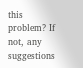this problem? If not, any suggestions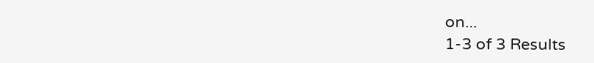on...
1-3 of 3 Results